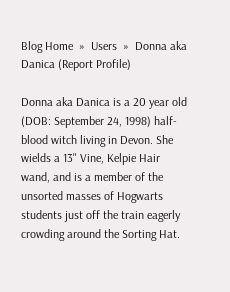Blog Home  »  Users  »  Donna aka Danica (Report Profile)

Donna aka Danica is a 20 year old (DOB: September 24, 1998) half-blood witch living in Devon. She wields a 13" Vine, Kelpie Hair wand, and is a member of the unsorted masses of Hogwarts students just off the train eagerly crowding around the Sorting Hat.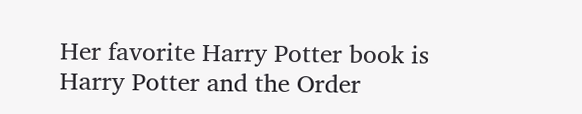Her favorite Harry Potter book is Harry Potter and the Order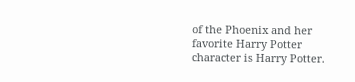of the Phoenix and her favorite Harry Potter character is Harry Potter.